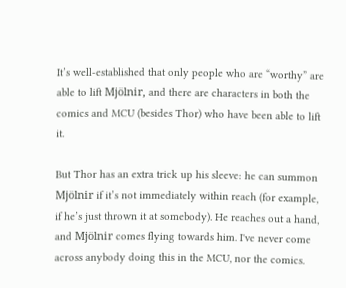It’s well-established that only people who are “worthy” are able to lift Mjölnir, and there are characters in both the comics and MCU (besides Thor) who have been able to lift it.

But Thor has an extra trick up his sleeve: he can summon Mjölnir if it’s not immediately within reach (for example, if he’s just thrown it at somebody). He reaches out a hand, and Mjölnir comes flying towards him. I've never come across anybody doing this in the MCU, nor the comics.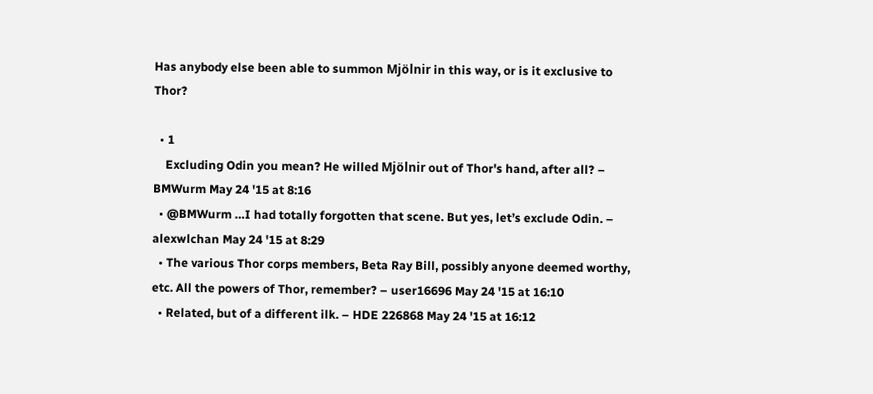Has anybody else been able to summon Mjölnir in this way, or is it exclusive to Thor?

  • 1
    Excluding Odin you mean? He willed Mjölnir out of Thor's hand, after all? – BMWurm May 24 '15 at 8:16
  • @BMWurm …I had totally forgotten that scene. But yes, let’s exclude Odin. – alexwlchan May 24 '15 at 8:29
  • The various Thor corps members, Beta Ray Bill, possibly anyone deemed worthy, etc. All the powers of Thor, remember? – user16696 May 24 '15 at 16:10
  • Related, but of a different ilk. – HDE 226868 May 24 '15 at 16:12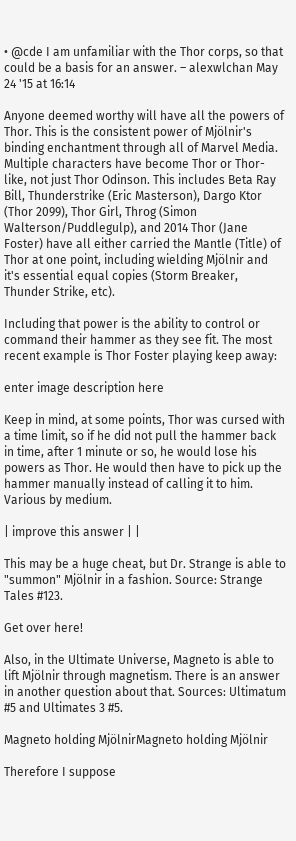• @cde I am unfamiliar with the Thor corps, so that could be a basis for an answer. – alexwlchan May 24 '15 at 16:14

Anyone deemed worthy will have all the powers of Thor. This is the consistent power of Mjölnir's binding enchantment through all of Marvel Media. Multiple characters have become Thor or Thor-like, not just Thor Odinson. This includes Beta Ray Bill, Thunderstrike (Eric Masterson), Dargo Ktor (Thor 2099), Thor Girl, Throg (Simon Walterson/Puddlegulp), and 2014 Thor (Jane Foster) have all either carried the Mantle (Title) of Thor at one point, including wielding Mjölnir and it's essential equal copies (Storm Breaker, Thunder Strike, etc).

Including that power is the ability to control or command their hammer as they see fit. The most recent example is Thor Foster playing keep away:

enter image description here

Keep in mind, at some points, Thor was cursed with a time limit, so if he did not pull the hammer back in time, after 1 minute or so, he would lose his powers as Thor. He would then have to pick up the hammer manually instead of calling it to him. Various by medium.

| improve this answer | |

This may be a huge cheat, but Dr. Strange is able to "summon" Mjölnir in a fashion. Source: Strange Tales #123.

Get over here!

Also, in the Ultimate Universe, Magneto is able to lift Mjölnir through magnetism. There is an answer in another question about that. Sources: Ultimatum #5 and Ultimates 3 #5.

Magneto holding MjölnirMagneto holding Mjölnir

Therefore I suppose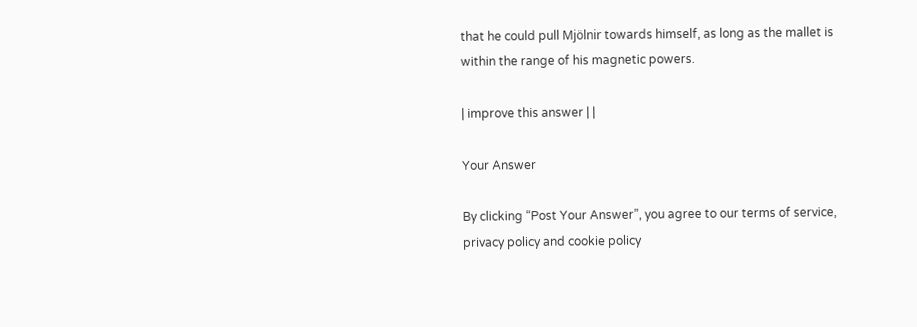that he could pull Mjölnir towards himself, as long as the mallet is within the range of his magnetic powers.

| improve this answer | |

Your Answer

By clicking “Post Your Answer”, you agree to our terms of service, privacy policy and cookie policy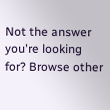Not the answer you're looking for? Browse other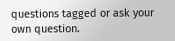questions tagged or ask your own question.